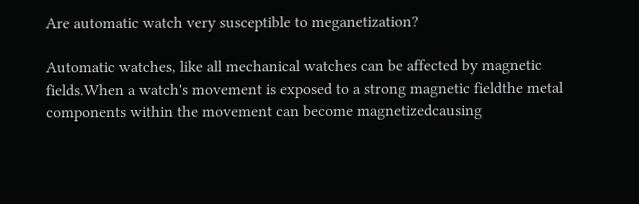Are automatic watch very susceptible to meganetization?

Automatic watches, like all mechanical watches can be affected by magnetic fields.When a watch's movement is exposed to a strong magnetic fieldthe metal components within the movement can become magnetizedcausing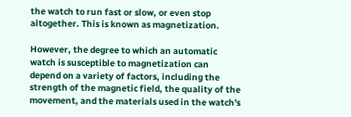the watch to run fast or slow, or even stop altogether. This is known as magnetization.

However, the degree to which an automatic watch is susceptible to magnetization can depend on a variety of factors, including the strength of the magnetic field, the quality of the movement, and the materials used in the watch's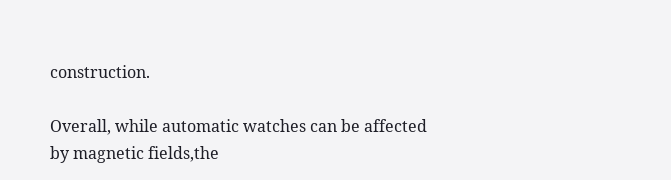construction.

Overall, while automatic watches can be affected by magnetic fields,the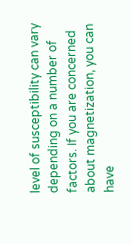level of susceptibility can vary depending on a number of factors. If you are concerned about magnetization, you can have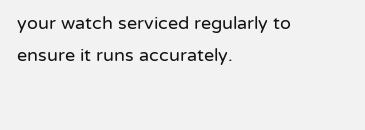your watch serviced regularly to ensure it runs accurately.